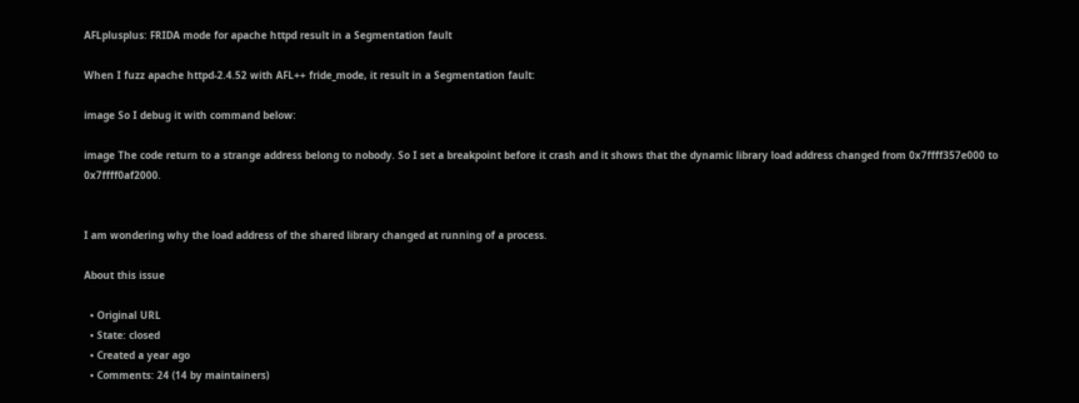AFLplusplus: FRIDA mode for apache httpd result in a Segmentation fault

When I fuzz apache httpd-2.4.52 with AFL++ fride_mode, it result in a Segmentation fault:

image So I debug it with command below:

image The code return to a strange address belong to nobody. So I set a breakpoint before it crash and it shows that the dynamic library load address changed from 0x7ffff357e000 to 0x7ffff0af2000.


I am wondering why the load address of the shared library changed at running of a process.

About this issue

  • Original URL
  • State: closed
  • Created a year ago
  • Comments: 24 (14 by maintainers)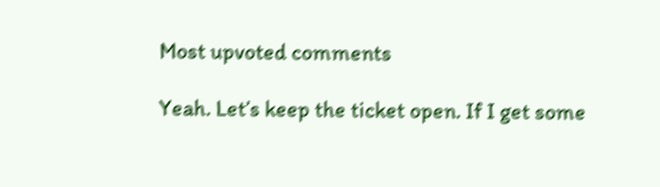Most upvoted comments

Yeah. Let’s keep the ticket open. If I get some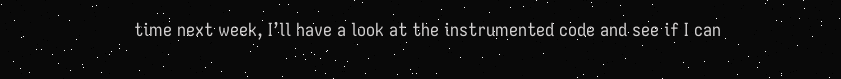time next week, I’ll have a look at the instrumented code and see if I can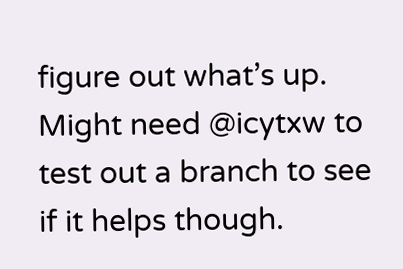figure out what’s up. Might need @icytxw to test out a branch to see if it helps though.